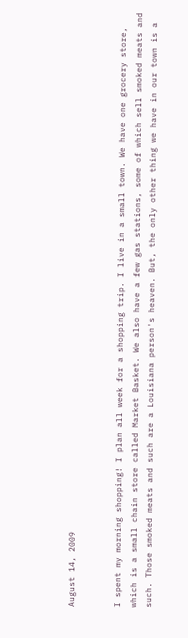August 14, 2009


I spent my morning shopping! I plan all week for a shopping trip. I live in a small town. We have one grocery store, which is a small chain store called Market Basket. We also have a few gas stations, some of which sell smoked meats and such. Those smoked meats and such are a Louisiana person's heaven. But, the only other thing we have in our town is a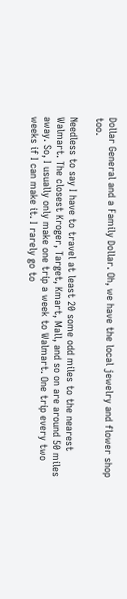Dollar General and a Family Dollar. Oh, we have the local jewelry and flower shop too.

Needless to say I have to travel at least 20 some odd miles to the nearest Walmart. The closest Kroger, Target, Kmart, Mall, and so on are around 50 miles away. So, I usually only make one trip a week to Walmart. One trip every two weeks if I can make it. I rarely go to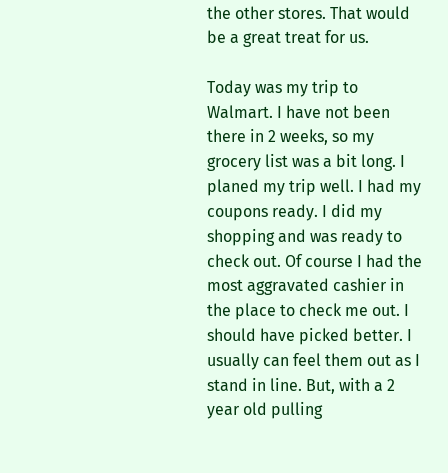the other stores. That would be a great treat for us.

Today was my trip to Walmart. I have not been there in 2 weeks, so my grocery list was a bit long. I planed my trip well. I had my coupons ready. I did my shopping and was ready to check out. Of course I had the most aggravated cashier in the place to check me out. I should have picked better. I usually can feel them out as I stand in line. But, with a 2 year old pulling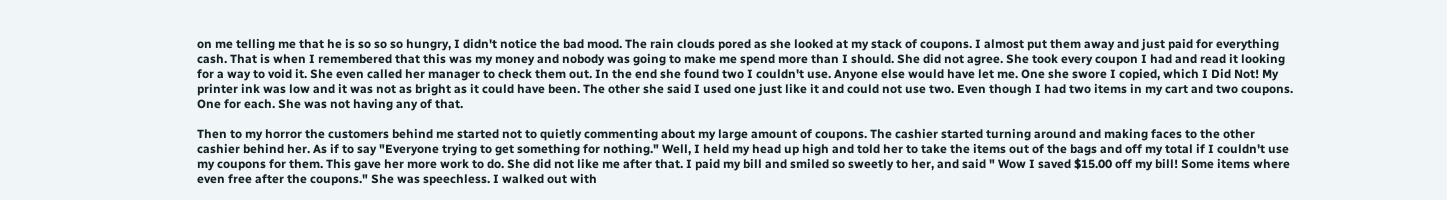on me telling me that he is so so so hungry, I didn't notice the bad mood. The rain clouds pored as she looked at my stack of coupons. I almost put them away and just paid for everything cash. That is when I remembered that this was my money and nobody was going to make me spend more than I should. She did not agree. She took every coupon I had and read it looking for a way to void it. She even called her manager to check them out. In the end she found two I couldn't use. Anyone else would have let me. One she swore I copied, which I Did Not! My printer ink was low and it was not as bright as it could have been. The other she said I used one just like it and could not use two. Even though I had two items in my cart and two coupons. One for each. She was not having any of that.

Then to my horror the customers behind me started not to quietly commenting about my large amount of coupons. The cashier started turning around and making faces to the other cashier behind her. As if to say "Everyone trying to get something for nothing." Well, I held my head up high and told her to take the items out of the bags and off my total if I couldn't use my coupons for them. This gave her more work to do. She did not like me after that. I paid my bill and smiled so sweetly to her, and said " Wow I saved $15.00 off my bill! Some items where even free after the coupons." She was speechless. I walked out with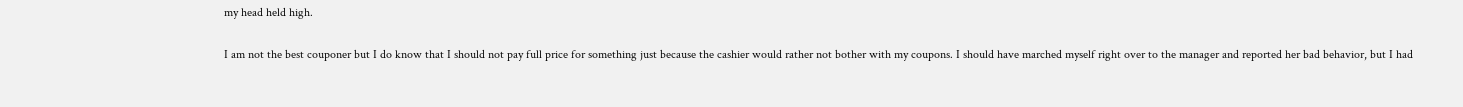my head held high.

I am not the best couponer but I do know that I should not pay full price for something just because the cashier would rather not bother with my coupons. I should have marched myself right over to the manager and reported her bad behavior, but I had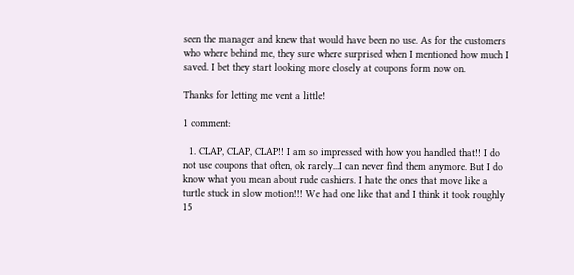seen the manager and knew that would have been no use. As for the customers who where behind me, they sure where surprised when I mentioned how much I saved. I bet they start looking more closely at coupons form now on.

Thanks for letting me vent a little!

1 comment:

  1. CLAP, CLAP, CLAP!! I am so impressed with how you handled that!! I do not use coupons that often, ok rarely...I can never find them anymore. But I do know what you mean about rude cashiers. I hate the ones that move like a turtle stuck in slow motion!!! We had one like that and I think it took roughly 15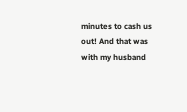minutes to cash us out! And that was with my husband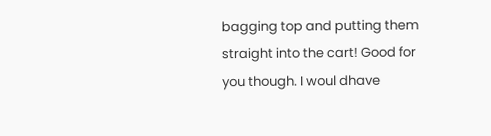bagging top and putting them straight into the cart! Good for you though. I woul dhave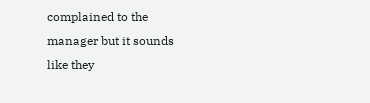complained to the manager but it sounds like they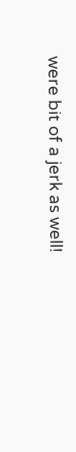were bit of a jerk as well!